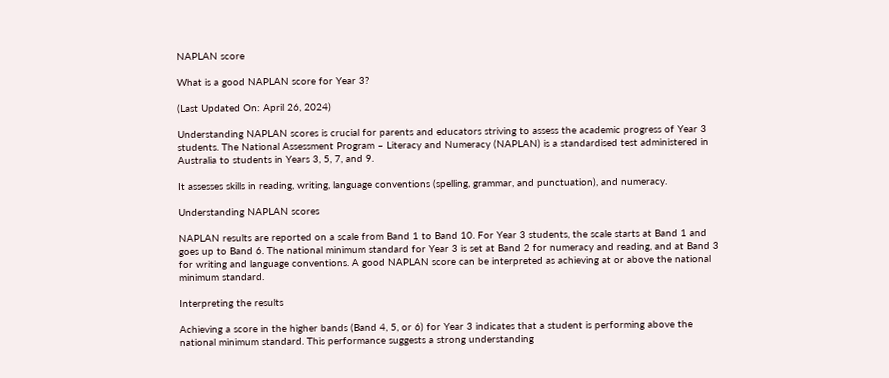NAPLAN score

What is a good NAPLAN score for Year 3?

(Last Updated On: April 26, 2024)

Understanding NAPLAN scores is crucial for parents and educators striving to assess the academic progress of Year 3 students. The National Assessment Program – Literacy and Numeracy (NAPLAN) is a standardised test administered in Australia to students in Years 3, 5, 7, and 9.

It assesses skills in reading, writing, language conventions (spelling, grammar, and punctuation), and numeracy.

Understanding NAPLAN scores

NAPLAN results are reported on a scale from Band 1 to Band 10. For Year 3 students, the scale starts at Band 1 and goes up to Band 6. The national minimum standard for Year 3 is set at Band 2 for numeracy and reading, and at Band 3 for writing and language conventions. A good NAPLAN score can be interpreted as achieving at or above the national minimum standard.

Interpreting the results

Achieving a score in the higher bands (Band 4, 5, or 6) for Year 3 indicates that a student is performing above the national minimum standard. This performance suggests a strong understanding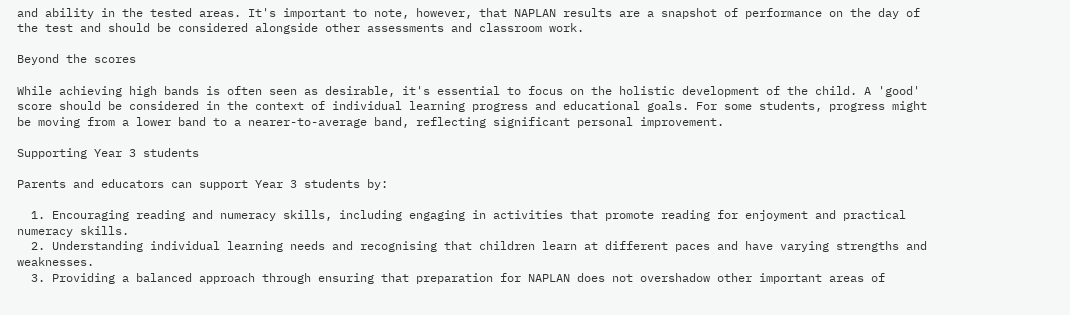and ability in the tested areas. It's important to note, however, that NAPLAN results are a snapshot of performance on the day of the test and should be considered alongside other assessments and classroom work.

Beyond the scores

While achieving high bands is often seen as desirable, it's essential to focus on the holistic development of the child. A 'good' score should be considered in the context of individual learning progress and educational goals. For some students, progress might be moving from a lower band to a nearer-to-average band, reflecting significant personal improvement.

Supporting Year 3 students

Parents and educators can support Year 3 students by:

  1. Encouraging reading and numeracy skills, including engaging in activities that promote reading for enjoyment and practical numeracy skills.
  2. Understanding individual learning needs and recognising that children learn at different paces and have varying strengths and weaknesses.
  3. Providing a balanced approach through ensuring that preparation for NAPLAN does not overshadow other important areas of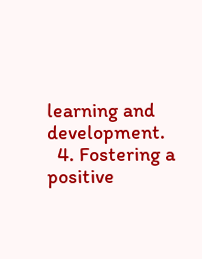learning and development.
  4. Fostering a positive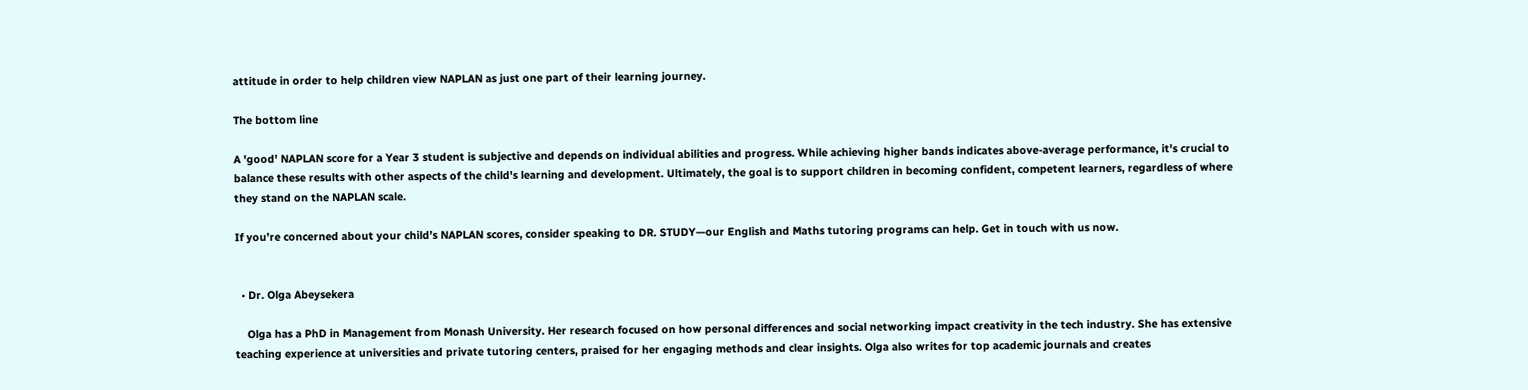attitude in order to help children view NAPLAN as just one part of their learning journey.

The bottom line

A 'good' NAPLAN score for a Year 3 student is subjective and depends on individual abilities and progress. While achieving higher bands indicates above-average performance, it's crucial to balance these results with other aspects of the child's learning and development. Ultimately, the goal is to support children in becoming confident, competent learners, regardless of where they stand on the NAPLAN scale.

If you’re concerned about your child’s NAPLAN scores, consider speaking to DR. STUDY—our English and Maths tutoring programs can help. Get in touch with us now.


  • Dr. Olga Abeysekera

    Olga has a PhD in Management from Monash University. Her research focused on how personal differences and social networking impact creativity in the tech industry. She has extensive teaching experience at universities and private tutoring centers, praised for her engaging methods and clear insights. Olga also writes for top academic journals and creates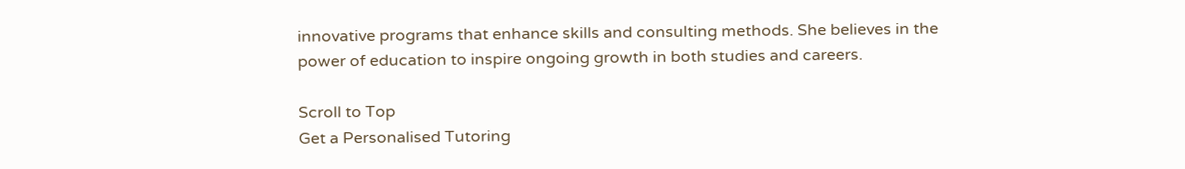innovative programs that enhance skills and consulting methods. She believes in the power of education to inspire ongoing growth in both studies and careers.

Scroll to Top
Get a Personalised Tutoring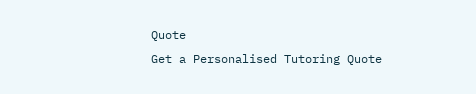Quote
Get a Personalised Tutoring Quote